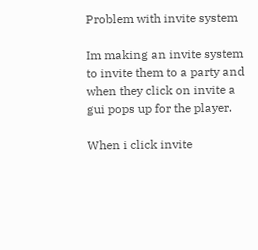Problem with invite system

Im making an invite system to invite them to a party and when they click on invite a gui pops up for the player.

When i click invite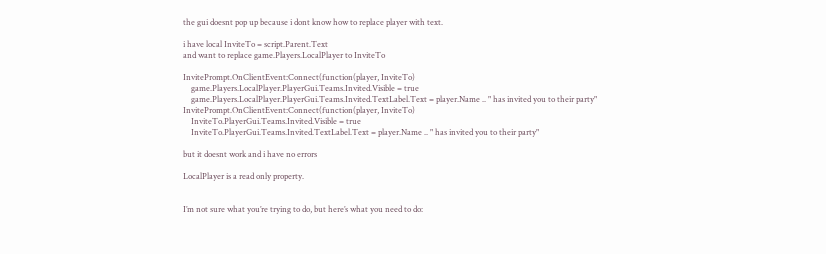the gui doesnt pop up because i dont know how to replace player with text.

i have local InviteTo = script.Parent.Text
and want to replace game.Players.LocalPlayer to InviteTo

InvitePrompt.OnClientEvent:Connect(function(player, InviteTo)
    game.Players.LocalPlayer.PlayerGui.Teams.Invited.Visible = true
    game.Players.LocalPlayer.PlayerGui.Teams.Invited.TextLabel.Text = player.Name .. " has invited you to their party"
InvitePrompt.OnClientEvent:Connect(function(player, InviteTo)
    InviteTo.PlayerGui.Teams.Invited.Visible = true
    InviteTo.PlayerGui.Teams.Invited.TextLabel.Text = player.Name .. " has invited you to their party"

but it doesnt work and i have no errors

LocalPlayer is a read only property.


I’m not sure what you’re trying to do, but here’s what you need to do: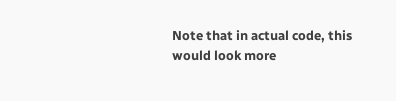Note that in actual code, this would look more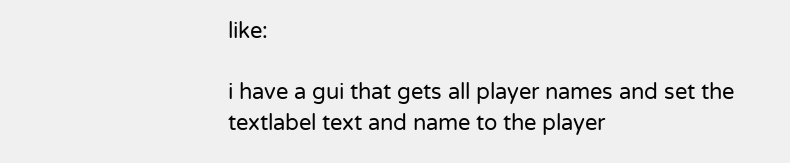like:

i have a gui that gets all player names and set the textlabel text and name to the player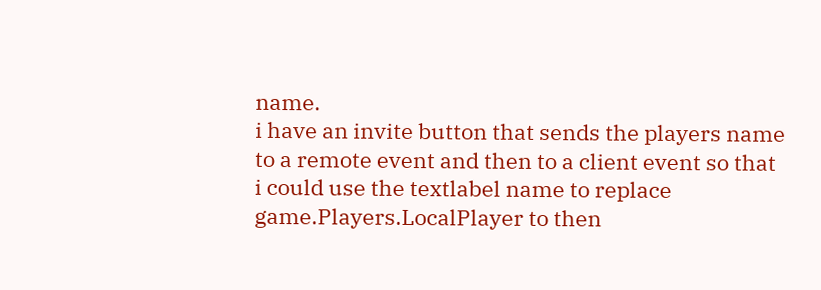name.
i have an invite button that sends the players name to a remote event and then to a client event so that i could use the textlabel name to replace game.Players.LocalPlayer to then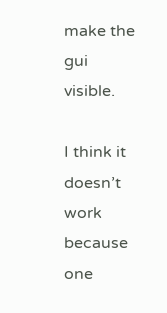make the gui visible.

I think it doesn’t work because one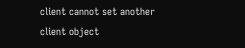client cannot set another client object